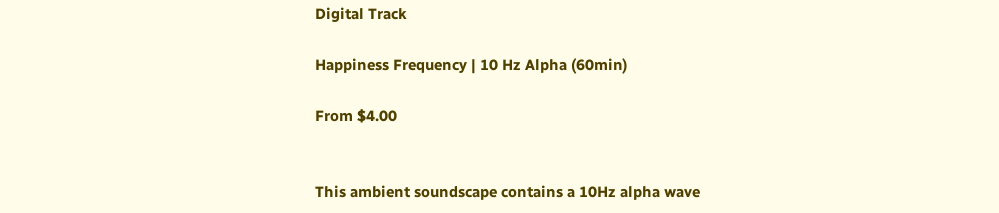Digital Track

Happiness Frequency | 10 Hz Alpha (60min)

From $4.00


This ambient soundscape contains a 10Hz alpha wave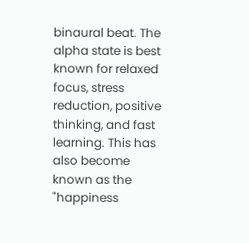binaural beat. The alpha state is best known for relaxed focus, stress reduction, positive thinking, and fast learning. This has also become known as the "happiness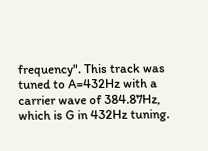frequency". This track was tuned to A=432Hz with a carrier wave of 384.87Hz, which is G in 432Hz tuning.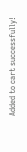Added to cart successfully!